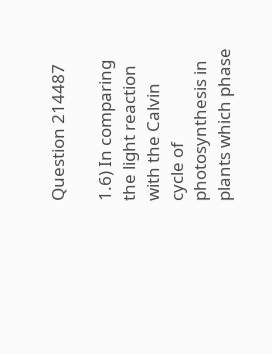Question 214487

1.6) In comparing the light reaction with the Calvin cycle of photosynthesis in plants which phase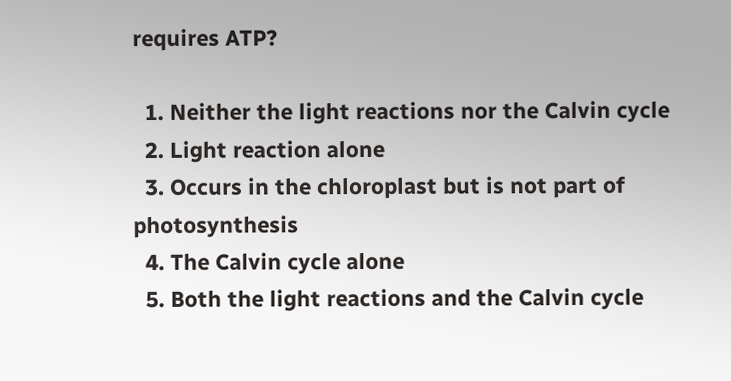requires ATP?

  1. Neither the light reactions nor the Calvin cycle
  2. Light reaction alone
  3. Occurs in the chloroplast but is not part of photosynthesis
  4. The Calvin cycle alone
  5. Both the light reactions and the Calvin cycle